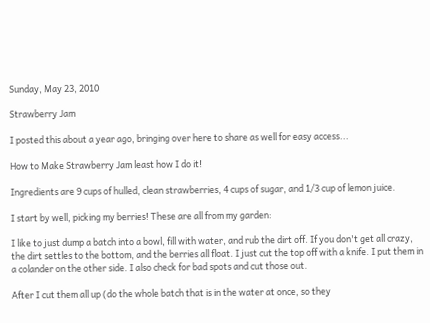Sunday, May 23, 2010

Strawberry Jam

I posted this about a year ago, bringing over here to share as well for easy access...

How to Make Strawberry Jam least how I do it!

Ingredients are 9 cups of hulled, clean strawberries, 4 cups of sugar, and 1/3 cup of lemon juice.

I start by well, picking my berries! These are all from my garden:

I like to just dump a batch into a bowl, fill with water, and rub the dirt off. If you don't get all crazy, the dirt settles to the bottom, and the berries all float. I just cut the top off with a knife. I put them in a colander on the other side. I also check for bad spots and cut those out.

After I cut them all up (do the whole batch that is in the water at once, so they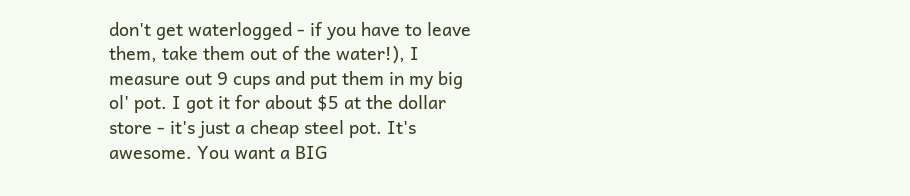don't get waterlogged - if you have to leave them, take them out of the water!), I measure out 9 cups and put them in my big ol' pot. I got it for about $5 at the dollar store - it's just a cheap steel pot. It's awesome. You want a BIG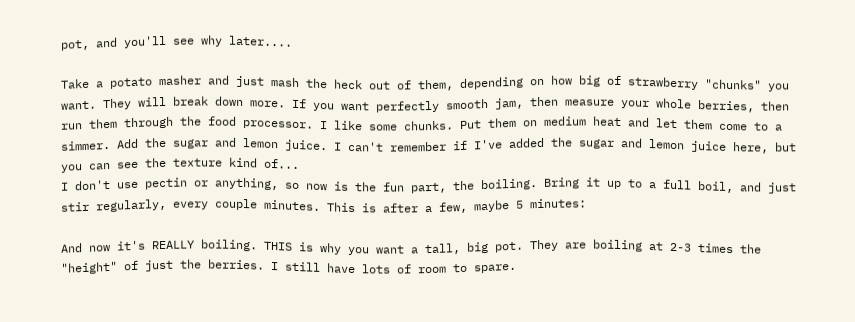pot, and you'll see why later....

Take a potato masher and just mash the heck out of them, depending on how big of strawberry "chunks" you want. They will break down more. If you want perfectly smooth jam, then measure your whole berries, then run them through the food processor. I like some chunks. Put them on medium heat and let them come to a simmer. Add the sugar and lemon juice. I can't remember if I've added the sugar and lemon juice here, but you can see the texture kind of...
I don't use pectin or anything, so now is the fun part, the boiling. Bring it up to a full boil, and just stir regularly, every couple minutes. This is after a few, maybe 5 minutes:

And now it's REALLY boiling. THIS is why you want a tall, big pot. They are boiling at 2-3 times the "height" of just the berries. I still have lots of room to spare.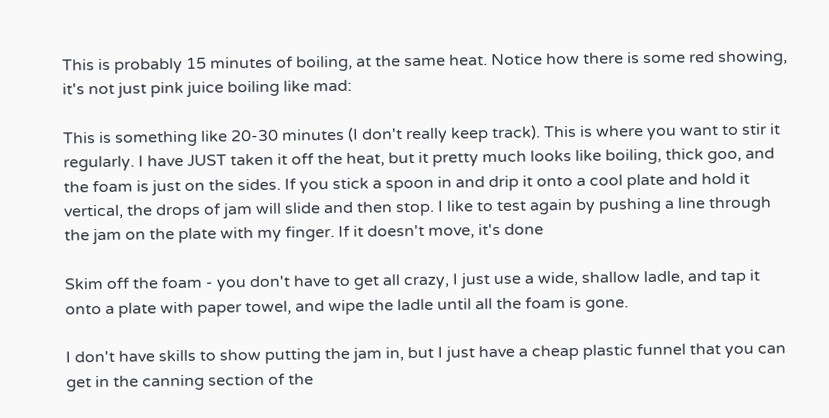This is probably 15 minutes of boiling, at the same heat. Notice how there is some red showing, it's not just pink juice boiling like mad:

This is something like 20-30 minutes (I don't really keep track). This is where you want to stir it regularly. I have JUST taken it off the heat, but it pretty much looks like boiling, thick goo, and the foam is just on the sides. If you stick a spoon in and drip it onto a cool plate and hold it vertical, the drops of jam will slide and then stop. I like to test again by pushing a line through the jam on the plate with my finger. If it doesn't move, it's done

Skim off the foam - you don't have to get all crazy, I just use a wide, shallow ladle, and tap it onto a plate with paper towel, and wipe the ladle until all the foam is gone.

I don't have skills to show putting the jam in, but I just have a cheap plastic funnel that you can get in the canning section of the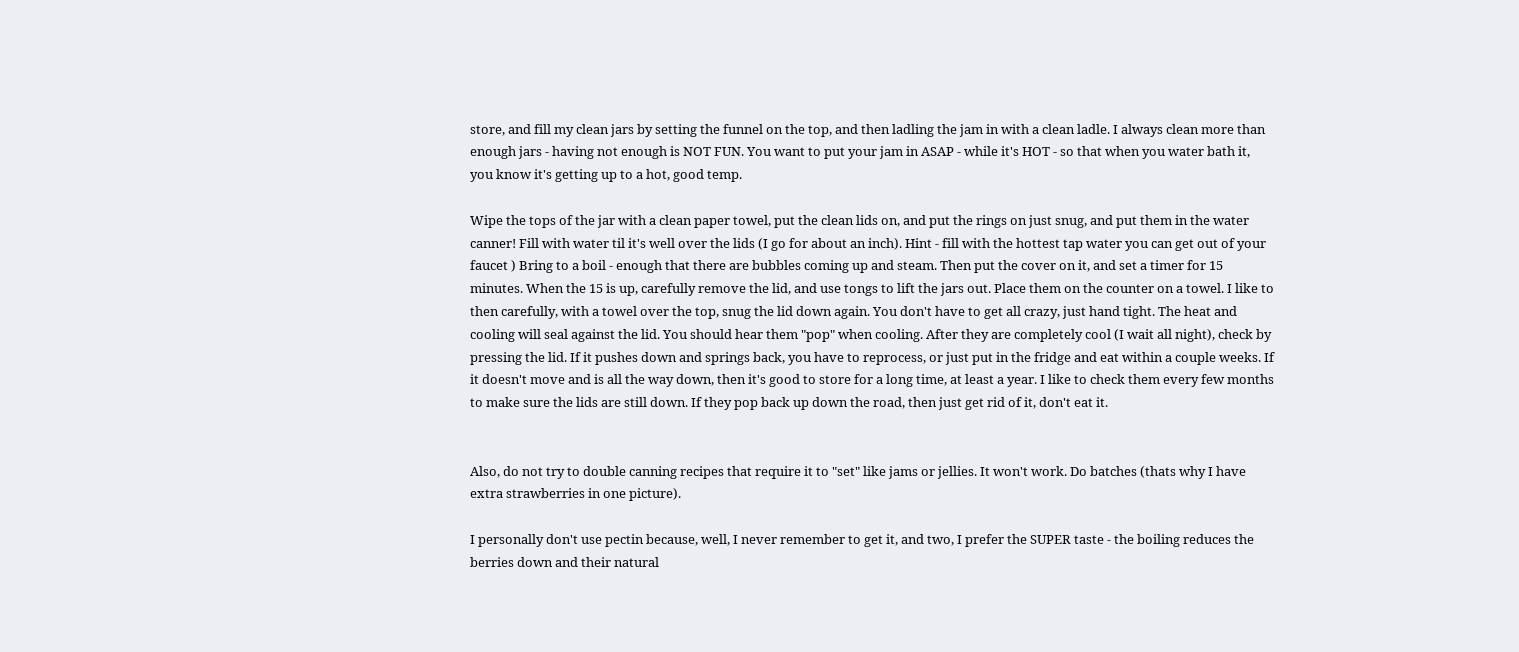store, and fill my clean jars by setting the funnel on the top, and then ladling the jam in with a clean ladle. I always clean more than enough jars - having not enough is NOT FUN. You want to put your jam in ASAP - while it's HOT - so that when you water bath it, you know it's getting up to a hot, good temp.

Wipe the tops of the jar with a clean paper towel, put the clean lids on, and put the rings on just snug, and put them in the water canner! Fill with water til it's well over the lids (I go for about an inch). Hint - fill with the hottest tap water you can get out of your faucet ) Bring to a boil - enough that there are bubbles coming up and steam. Then put the cover on it, and set a timer for 15 minutes. When the 15 is up, carefully remove the lid, and use tongs to lift the jars out. Place them on the counter on a towel. I like to then carefully, with a towel over the top, snug the lid down again. You don't have to get all crazy, just hand tight. The heat and cooling will seal against the lid. You should hear them "pop" when cooling. After they are completely cool (I wait all night), check by pressing the lid. If it pushes down and springs back, you have to reprocess, or just put in the fridge and eat within a couple weeks. If it doesn't move and is all the way down, then it's good to store for a long time, at least a year. I like to check them every few months to make sure the lids are still down. If they pop back up down the road, then just get rid of it, don't eat it.


Also, do not try to double canning recipes that require it to "set" like jams or jellies. It won't work. Do batches (thats why I have extra strawberries in one picture).

I personally don't use pectin because, well, I never remember to get it, and two, I prefer the SUPER taste - the boiling reduces the berries down and their natural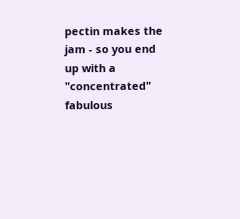pectin makes the jam - so you end up with a "concentrated" fabulous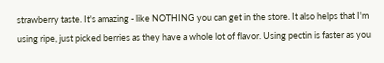strawberry taste. It's amazing - like NOTHING you can get in the store. It also helps that I'm using ripe, just picked berries as they have a whole lot of flavor. Using pectin is faster as you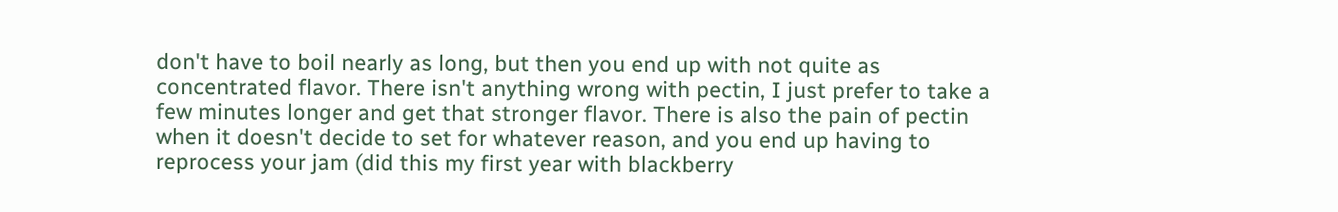don't have to boil nearly as long, but then you end up with not quite as concentrated flavor. There isn't anything wrong with pectin, I just prefer to take a few minutes longer and get that stronger flavor. There is also the pain of pectin when it doesn't decide to set for whatever reason, and you end up having to reprocess your jam (did this my first year with blackberry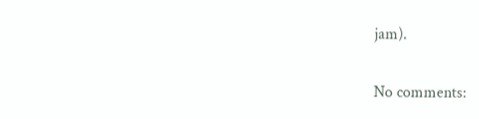jam).


No comments: